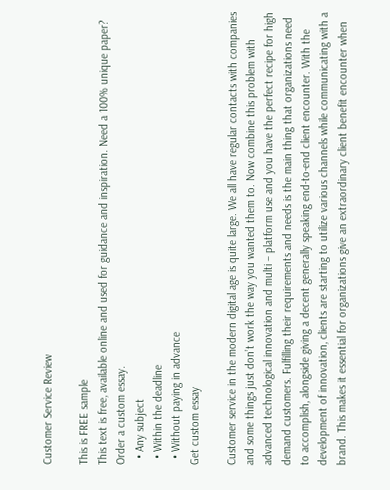Customer Service Review

This is FREE sample
This text is free, available online and used for guidance and inspiration. Need a 100% unique paper? Order a custom essay.
  • Any subject
  • Within the deadline
  • Without paying in advance
Get custom essay

Customer service in the modern digital age is quite large. We all have regular contacts with companies and some things just don’t work the way you wanted them to. Now combine this problem with advanced technological innovation and multi – platform use and you have the perfect recipe for high demand customers. Fulfilling their requirements and needs is the main thing that organizations need to accomplish, alongside giving a decent generally speaking end-to-end client encounter. With the development of innovation, clients are starting to utilize various channels while communicating with a brand. This makes it essential for organizations give an extraordinary client benefit encounter when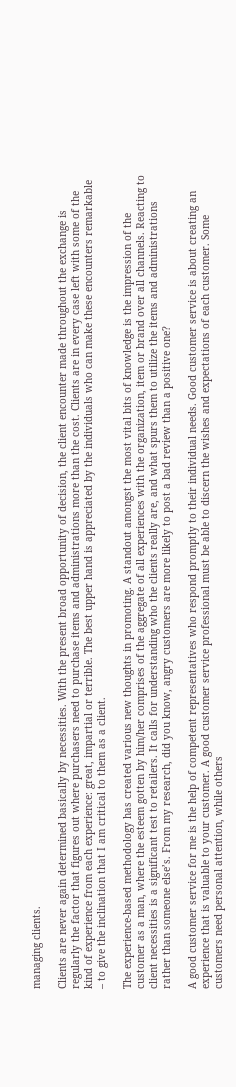managing clients.

Clients are never again determined basically by necessities. With the present broad opportunity of decision, the client encounter made throughout the exchange is regularly the factor that figures out where purchasers need to purchase items and administrations more than the cost. Clients are in every case left with some of the kind of experience from each experience: great, impartial or terrible. The best upper hand is appreciated by the individuals who can make these encounters remarkable – to give the inclination that I am critical to them as a client.

The experience-based methodology has created various new thoughts in promoting. A standout amongst the most vital bits of knowledge is the impression of the customer as a man, where the esteem gotten by him/her comprises of the aggregate of all experiences with the organization, item or brand over all channels. Reacting to client necessities is a significant test to retailers. It calls for understanding who the clients really are, and what spurs them to utilize the items and administrations rather than someone else’s. From my research, did you know, angry customers are more likely to post a bad review than a positive one?

A good customer service for me is the help of competent representatives who respond promptly to their individual needs. Good customer service is about creating an experience that is valuable to your customer. A good customer service professional must be able to discern the wishes and expectations of each customer. Some customers need personal attention, while others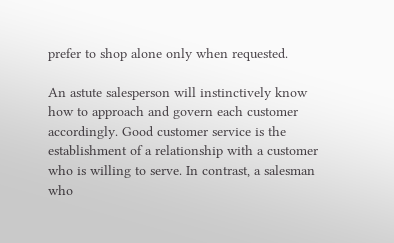prefer to shop alone only when requested.

An astute salesperson will instinctively know how to approach and govern each customer accordingly. Good customer service is the establishment of a relationship with a customer who is willing to serve. In contrast, a salesman who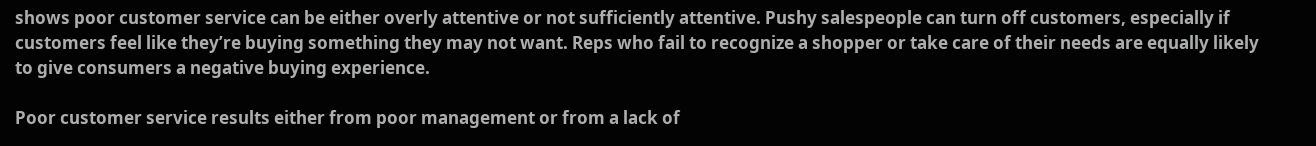shows poor customer service can be either overly attentive or not sufficiently attentive. Pushy salespeople can turn off customers, especially if customers feel like they’re buying something they may not want. Reps who fail to recognize a shopper or take care of their needs are equally likely to give consumers a negative buying experience.

Poor customer service results either from poor management or from a lack of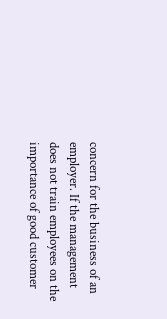concern for the business of an employer. If the management does not train employees on the importance of good customer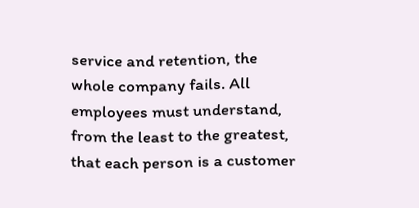service and retention, the whole company fails. All employees must understand, from the least to the greatest, that each person is a customer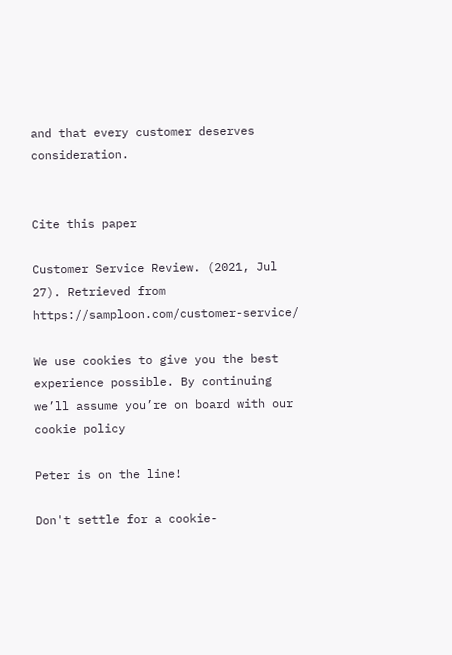and that every customer deserves consideration.


Cite this paper

Customer Service Review. (2021, Jul 27). Retrieved from https://samploon.com/customer-service/

We use cookies to give you the best experience possible. By continuing we’ll assume you’re on board with our cookie policy

Peter is on the line!

Don't settle for a cookie-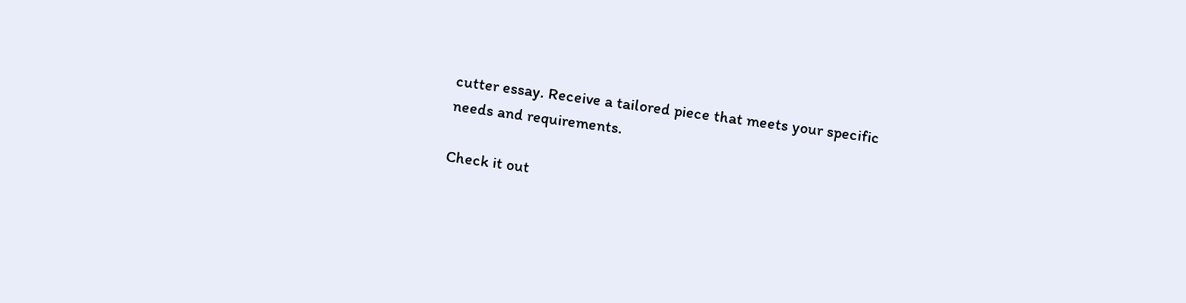cutter essay. Receive a tailored piece that meets your specific needs and requirements.

Check it out